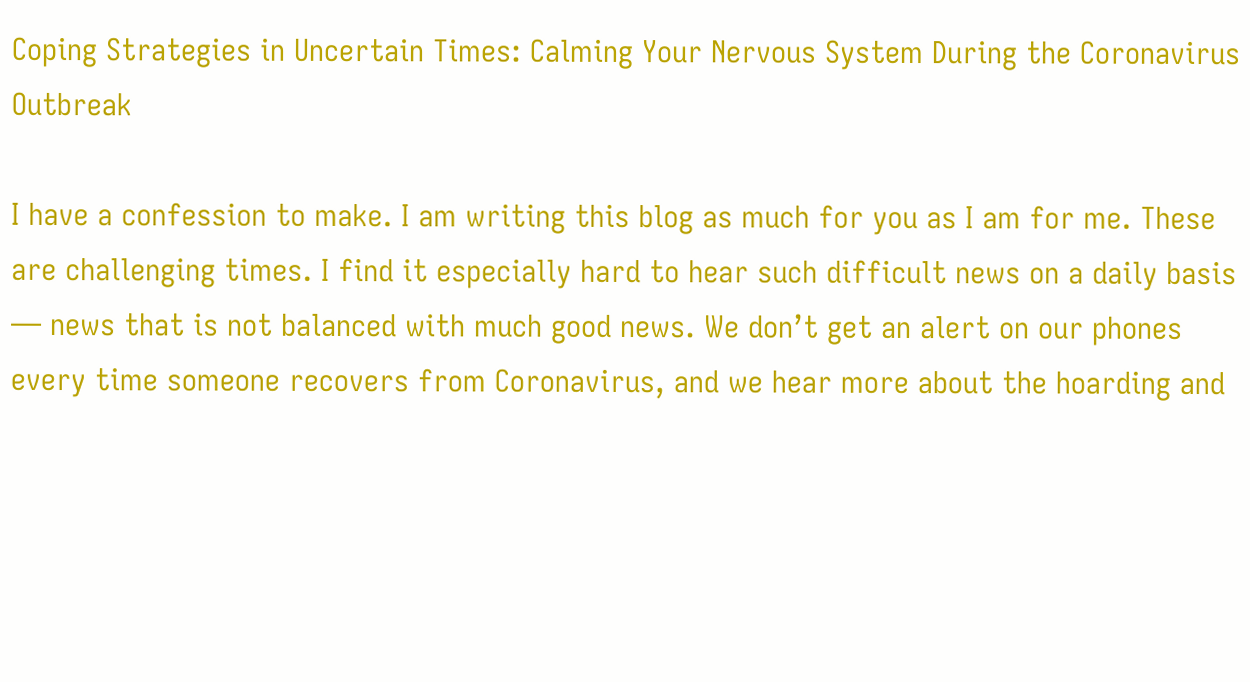Coping Strategies in Uncertain Times: Calming Your Nervous System During the Coronavirus Outbreak

I have a confession to make. I am writing this blog as much for you as I am for me. These are challenging times. I find it especially hard to hear such difficult news on a daily basis — news that is not balanced with much good news. We don’t get an alert on our phones every time someone recovers from Coronavirus, and we hear more about the hoarding and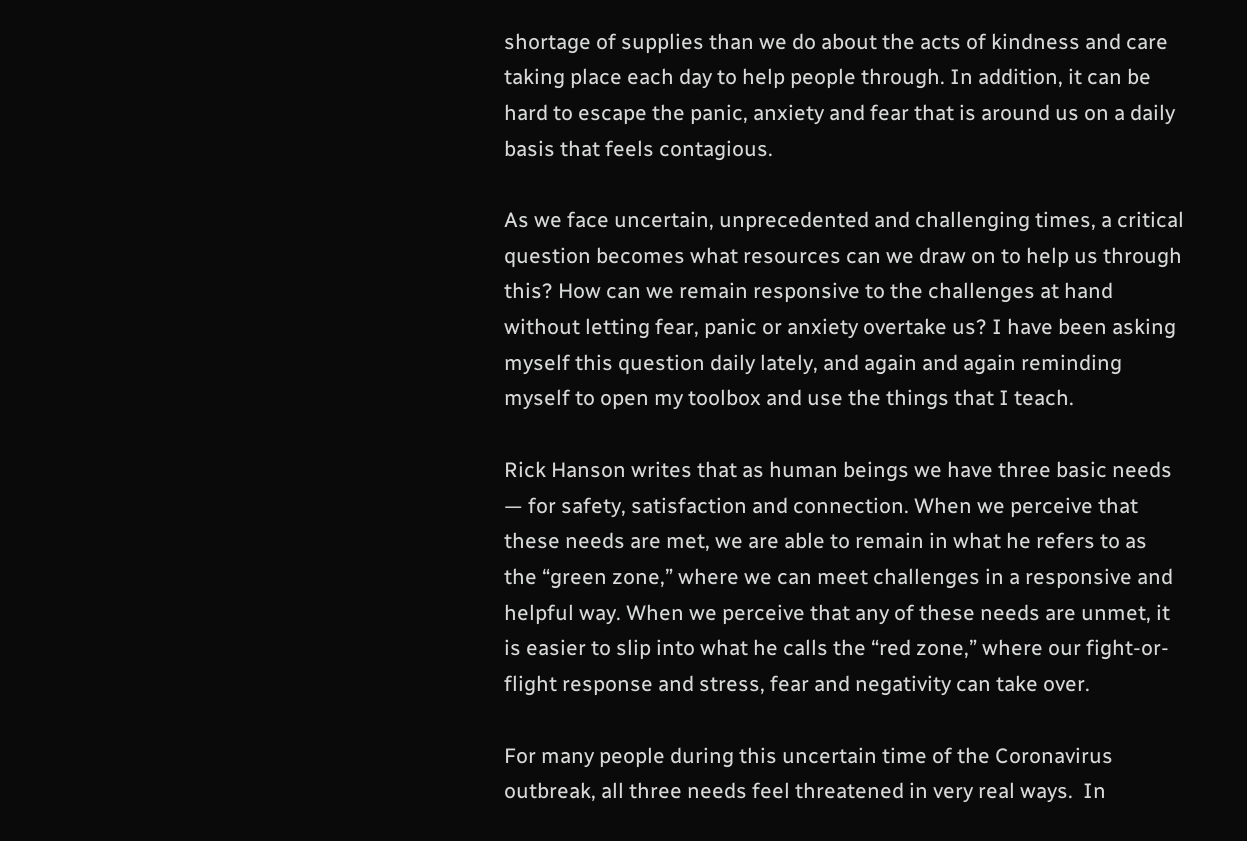shortage of supplies than we do about the acts of kindness and care taking place each day to help people through. In addition, it can be hard to escape the panic, anxiety and fear that is around us on a daily basis that feels contagious.

As we face uncertain, unprecedented and challenging times, a critical question becomes what resources can we draw on to help us through this? How can we remain responsive to the challenges at hand without letting fear, panic or anxiety overtake us? I have been asking myself this question daily lately, and again and again reminding myself to open my toolbox and use the things that I teach.

Rick Hanson writes that as human beings we have three basic needs — for safety, satisfaction and connection. When we perceive that these needs are met, we are able to remain in what he refers to as the “green zone,” where we can meet challenges in a responsive and helpful way. When we perceive that any of these needs are unmet, it is easier to slip into what he calls the “red zone,” where our fight-or-flight response and stress, fear and negativity can take over.

For many people during this uncertain time of the Coronavirus outbreak, all three needs feel threatened in very real ways.  In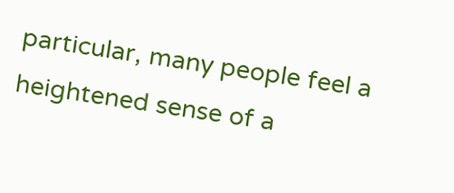particular, many people feel a heightened sense of a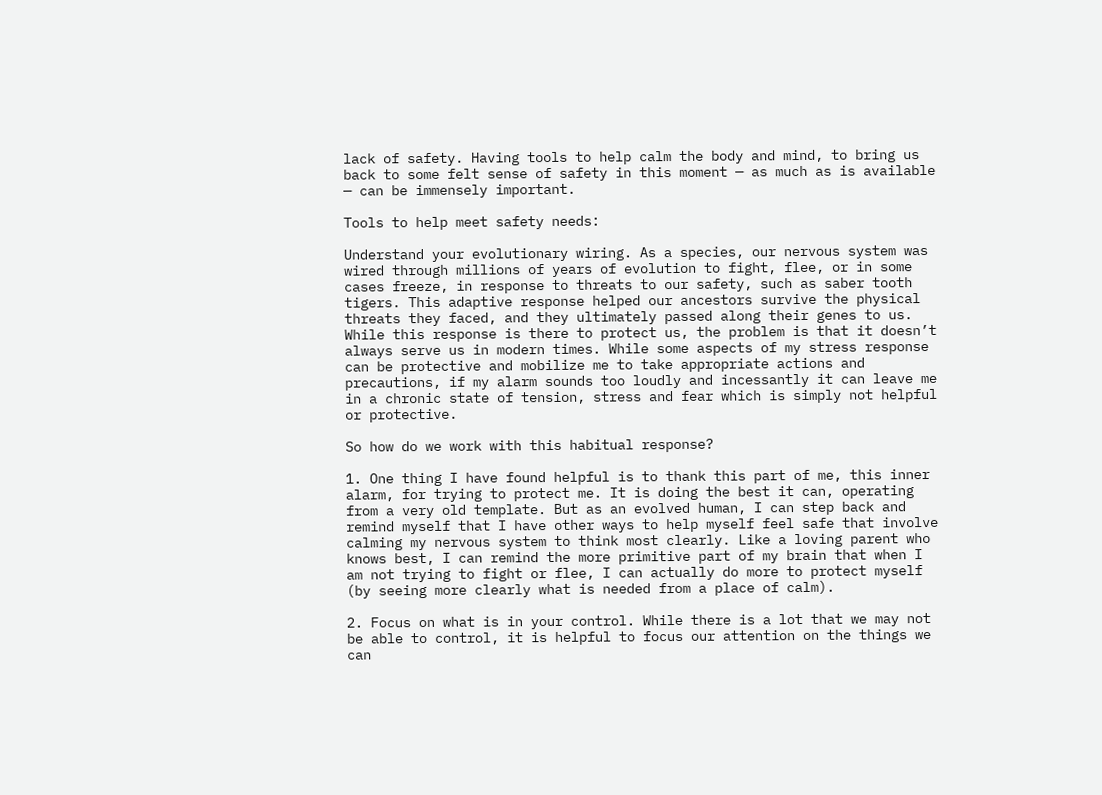lack of safety. Having tools to help calm the body and mind, to bring us back to some felt sense of safety in this moment — as much as is available — can be immensely important.

Tools to help meet safety needs:

Understand your evolutionary wiring. As a species, our nervous system was wired through millions of years of evolution to fight, flee, or in some cases freeze, in response to threats to our safety, such as saber tooth tigers. This adaptive response helped our ancestors survive the physical threats they faced, and they ultimately passed along their genes to us. While this response is there to protect us, the problem is that it doesn’t always serve us in modern times. While some aspects of my stress response can be protective and mobilize me to take appropriate actions and precautions, if my alarm sounds too loudly and incessantly it can leave me in a chronic state of tension, stress and fear which is simply not helpful or protective.

So how do we work with this habitual response?

1. One thing I have found helpful is to thank this part of me, this inner alarm, for trying to protect me. It is doing the best it can, operating from a very old template. But as an evolved human, I can step back and remind myself that I have other ways to help myself feel safe that involve calming my nervous system to think most clearly. Like a loving parent who knows best, I can remind the more primitive part of my brain that when I am not trying to fight or flee, I can actually do more to protect myself (by seeing more clearly what is needed from a place of calm).

2. Focus on what is in your control. While there is a lot that we may not be able to control, it is helpful to focus our attention on the things we can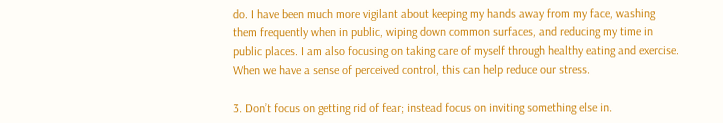do. I have been much more vigilant about keeping my hands away from my face, washing them frequently when in public, wiping down common surfaces, and reducing my time in public places. I am also focusing on taking care of myself through healthy eating and exercise. When we have a sense of perceived control, this can help reduce our stress.

3. Don’t focus on getting rid of fear; instead focus on inviting something else in.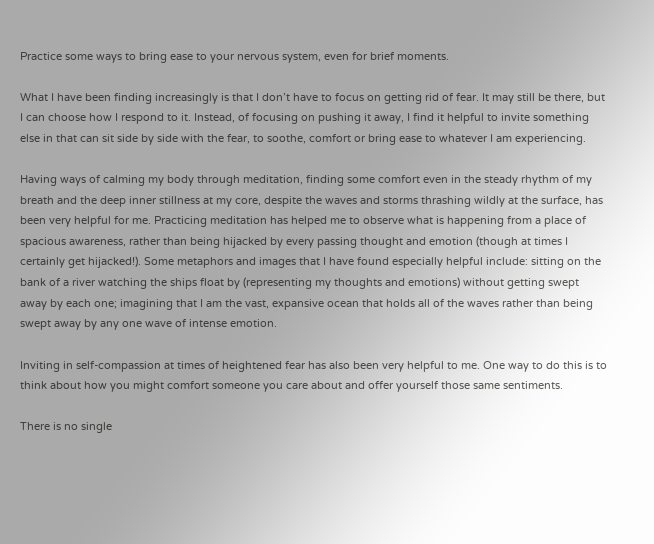Practice some ways to bring ease to your nervous system, even for brief moments.

What I have been finding increasingly is that I don’t have to focus on getting rid of fear. It may still be there, but I can choose how I respond to it. Instead, of focusing on pushing it away, I find it helpful to invite something else in that can sit side by side with the fear, to soothe, comfort or bring ease to whatever I am experiencing.

Having ways of calming my body through meditation, finding some comfort even in the steady rhythm of my breath and the deep inner stillness at my core, despite the waves and storms thrashing wildly at the surface, has been very helpful for me. Practicing meditation has helped me to observe what is happening from a place of spacious awareness, rather than being hijacked by every passing thought and emotion (though at times I certainly get hijacked!). Some metaphors and images that I have found especially helpful include: sitting on the bank of a river watching the ships float by (representing my thoughts and emotions) without getting swept away by each one; imagining that I am the vast, expansive ocean that holds all of the waves rather than being swept away by any one wave of intense emotion.

Inviting in self-compassion at times of heightened fear has also been very helpful to me. One way to do this is to think about how you might comfort someone you care about and offer yourself those same sentiments.

There is no single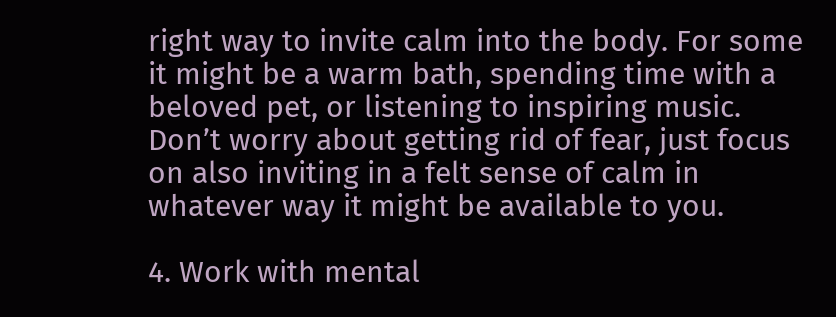right way to invite calm into the body. For some it might be a warm bath, spending time with a beloved pet, or listening to inspiring music. Don’t worry about getting rid of fear, just focus on also inviting in a felt sense of calm in whatever way it might be available to you.

4. Work with mental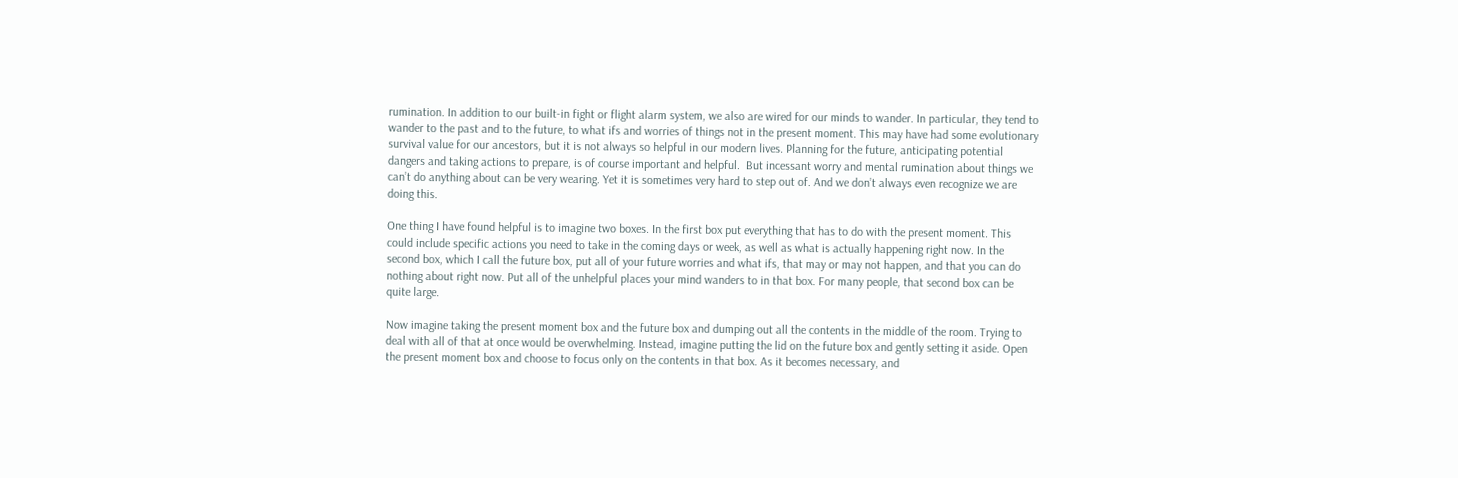rumination. In addition to our built-in fight or flight alarm system, we also are wired for our minds to wander. In particular, they tend to wander to the past and to the future, to what ifs and worries of things not in the present moment. This may have had some evolutionary survival value for our ancestors, but it is not always so helpful in our modern lives. Planning for the future, anticipating potential dangers and taking actions to prepare, is of course important and helpful.  But incessant worry and mental rumination about things we can’t do anything about can be very wearing. Yet it is sometimes very hard to step out of. And we don’t always even recognize we are doing this.

One thing I have found helpful is to imagine two boxes. In the first box put everything that has to do with the present moment. This could include specific actions you need to take in the coming days or week, as well as what is actually happening right now. In the second box, which I call the future box, put all of your future worries and what ifs, that may or may not happen, and that you can do nothing about right now. Put all of the unhelpful places your mind wanders to in that box. For many people, that second box can be quite large.

Now imagine taking the present moment box and the future box and dumping out all the contents in the middle of the room. Trying to deal with all of that at once would be overwhelming. Instead, imagine putting the lid on the future box and gently setting it aside. Open the present moment box and choose to focus only on the contents in that box. As it becomes necessary, and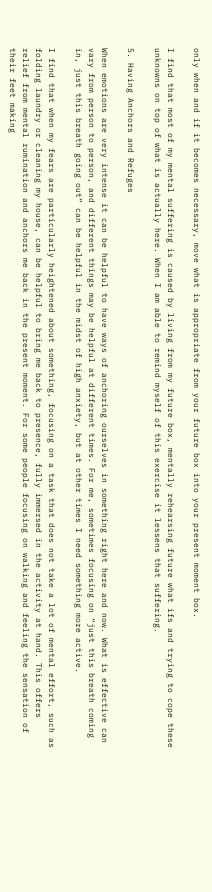only when and if it becomes necessary, move what is appropriate from your future box into your present moment box.

I find that most of my mental suffering is caused by living from my future box, mentally rehearsing future what ifs and trying to cope these unknowns on top of what is actually here. When I am able to remind myself of this exercise it lessens that suffering.

5. Having Anchors and Refuges

When emotions are very intense it can be helpful to have ways of anchoring ourselves in something right here and now. What is effective can vary from person to person, and different things may be helpful at different times. For me, sometimes focusing on “just this breath coming in, just this breath going out” can be helpful in the midst of high anxiety, but at other times I need something more active.

I find that when my fears are particularly heightened about something, focusing on a task that does not take a lot of mental effort, such as folding laundry or cleaning my house, can be helpful to bring me back to presence, fully immersed in the activity at hand. This offers relief from mental rumination and anchors me back in the present moment. For some people focusing on walking and feeling the sensation of their feet making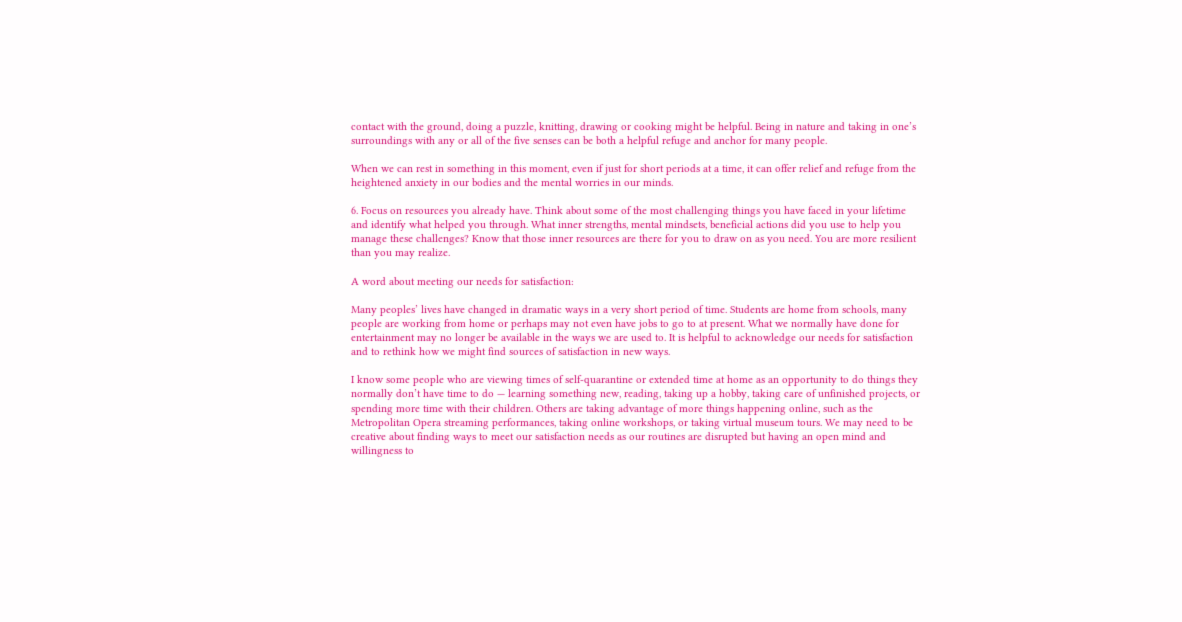contact with the ground, doing a puzzle, knitting, drawing or cooking might be helpful. Being in nature and taking in one’s surroundings with any or all of the five senses can be both a helpful refuge and anchor for many people.

When we can rest in something in this moment, even if just for short periods at a time, it can offer relief and refuge from the heightened anxiety in our bodies and the mental worries in our minds.

6. Focus on resources you already have. Think about some of the most challenging things you have faced in your lifetime and identify what helped you through. What inner strengths, mental mindsets, beneficial actions did you use to help you manage these challenges? Know that those inner resources are there for you to draw on as you need. You are more resilient than you may realize.

A word about meeting our needs for satisfaction:

Many peoples’ lives have changed in dramatic ways in a very short period of time. Students are home from schools, many people are working from home or perhaps may not even have jobs to go to at present. What we normally have done for entertainment may no longer be available in the ways we are used to. It is helpful to acknowledge our needs for satisfaction and to rethink how we might find sources of satisfaction in new ways.

I know some people who are viewing times of self-quarantine or extended time at home as an opportunity to do things they normally don’t have time to do — learning something new, reading, taking up a hobby, taking care of unfinished projects, or spending more time with their children. Others are taking advantage of more things happening online, such as the Metropolitan Opera streaming performances, taking online workshops, or taking virtual museum tours. We may need to be creative about finding ways to meet our satisfaction needs as our routines are disrupted but having an open mind and willingness to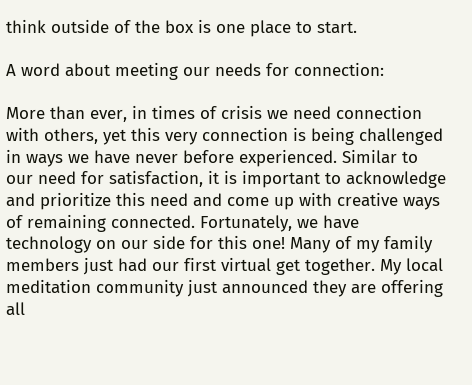think outside of the box is one place to start.

A word about meeting our needs for connection:

More than ever, in times of crisis we need connection with others, yet this very connection is being challenged in ways we have never before experienced. Similar to our need for satisfaction, it is important to acknowledge and prioritize this need and come up with creative ways of remaining connected. Fortunately, we have technology on our side for this one! Many of my family members just had our first virtual get together. My local meditation community just announced they are offering all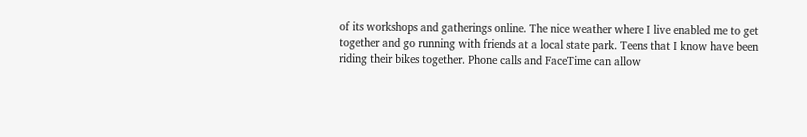of its workshops and gatherings online. The nice weather where I live enabled me to get together and go running with friends at a local state park. Teens that I know have been riding their bikes together. Phone calls and FaceTime can allow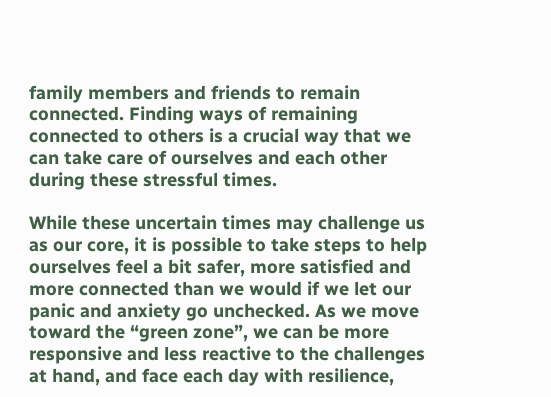family members and friends to remain connected. Finding ways of remaining connected to others is a crucial way that we can take care of ourselves and each other during these stressful times.

While these uncertain times may challenge us as our core, it is possible to take steps to help ourselves feel a bit safer, more satisfied and more connected than we would if we let our panic and anxiety go unchecked. As we move toward the “green zone”, we can be more responsive and less reactive to the challenges at hand, and face each day with resilience,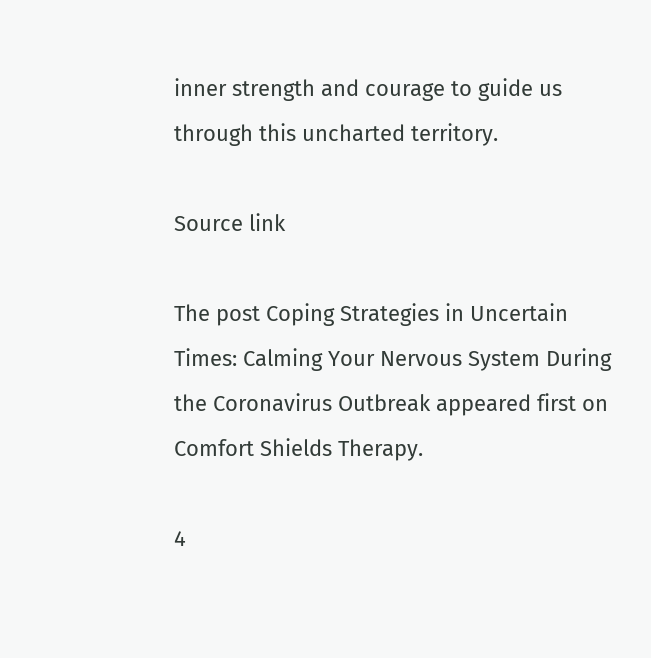inner strength and courage to guide us through this uncharted territory.

Source link

The post Coping Strategies in Uncertain Times: Calming Your Nervous System During the Coronavirus Outbreak appeared first on Comfort Shields Therapy.

4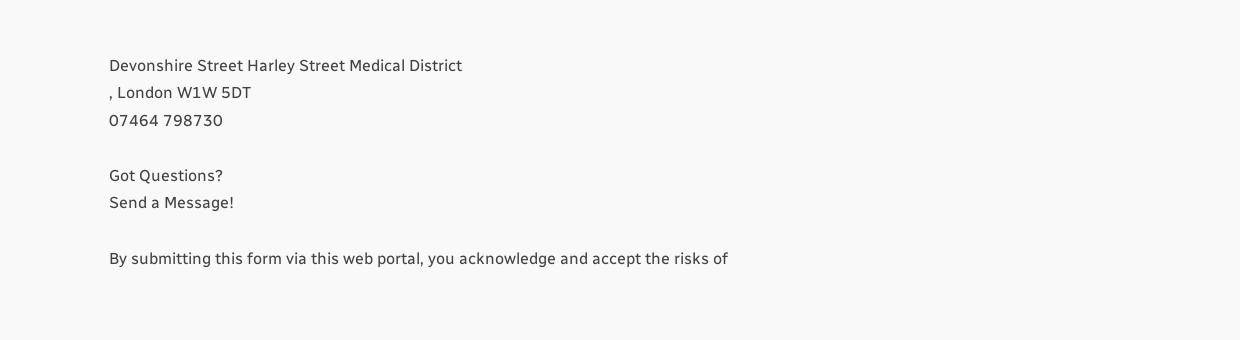Devonshire Street Harley Street Medical District
, London W1W 5DT
07464 798730

Got Questions?
Send a Message!

By submitting this form via this web portal, you acknowledge and accept the risks of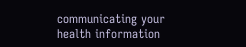communicating your health information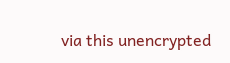via this unencrypted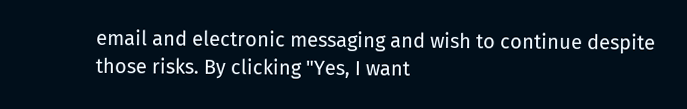email and electronic messaging and wish to continue despite those risks. By clicking "Yes, I want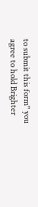to submit this form" you agree to hold Brighter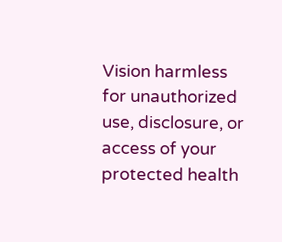Vision harmless for unauthorized use, disclosure, or access of your protected health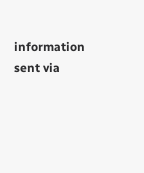information sent via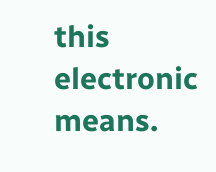this electronic means.